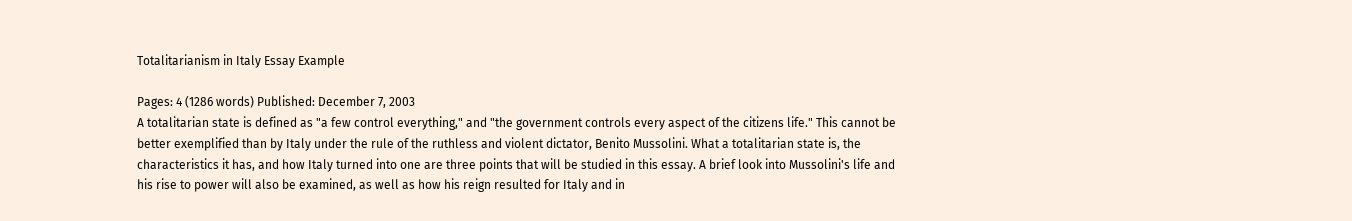Totalitarianism in Italy Essay Example

Pages: 4 (1286 words) Published: December 7, 2003
A totalitarian state is defined as "a few control everything," and "the government controls every aspect of the citizens life." This cannot be better exemplified than by Italy under the rule of the ruthless and violent dictator, Benito Mussolini. What a totalitarian state is, the characteristics it has, and how Italy turned into one are three points that will be studied in this essay. A brief look into Mussolini's life and his rise to power will also be examined, as well as how his reign resulted for Italy and in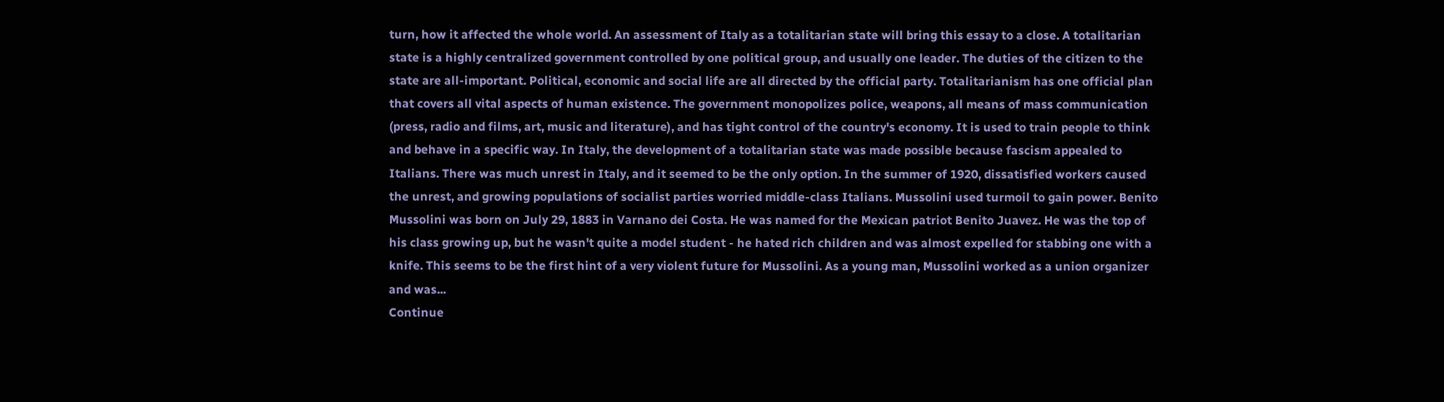turn, how it affected the whole world. An assessment of Italy as a totalitarian state will bring this essay to a close. A totalitarian state is a highly centralized government controlled by one political group, and usually one leader. The duties of the citizen to the state are all-important. Political, economic and social life are all directed by the official party. Totalitarianism has one official plan that covers all vital aspects of human existence. The government monopolizes police, weapons, all means of mass communication (press, radio and films, art, music and literature), and has tight control of the country's economy. It is used to train people to think and behave in a specific way. In Italy, the development of a totalitarian state was made possible because fascism appealed to Italians. There was much unrest in Italy, and it seemed to be the only option. In the summer of 1920, dissatisfied workers caused the unrest, and growing populations of socialist parties worried middle-class Italians. Mussolini used turmoil to gain power. Benito Mussolini was born on July 29, 1883 in Varnano dei Costa. He was named for the Mexican patriot Benito Juavez. He was the top of his class growing up, but he wasn't quite a model student - he hated rich children and was almost expelled for stabbing one with a knife. This seems to be the first hint of a very violent future for Mussolini. As a young man, Mussolini worked as a union organizer and was...
Continue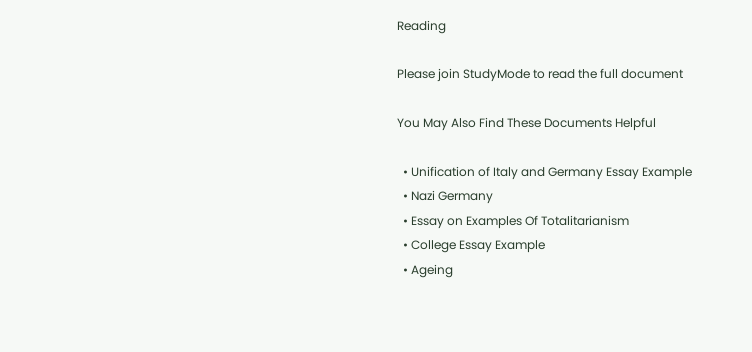Reading

Please join StudyMode to read the full document

You May Also Find These Documents Helpful

  • Unification of Italy and Germany Essay Example
  • Nazi Germany
  • Essay on Examples Of Totalitarianism
  • College Essay Example
  • Ageing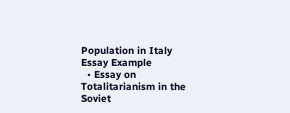Population in Italy Essay Example
  • Essay on Totalitarianism in the Soviet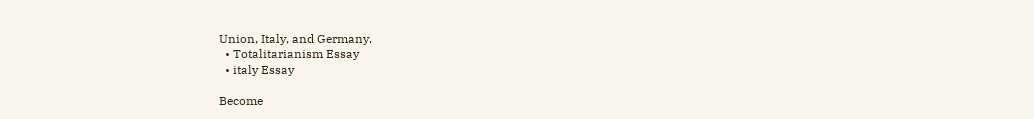Union, Italy, and Germany.
  • Totalitarianism Essay
  • italy Essay

Become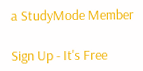a StudyMode Member

Sign Up - It's Free